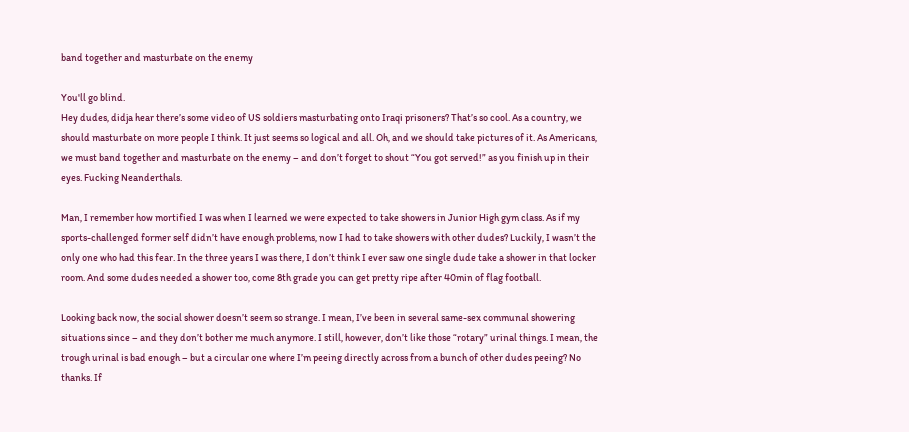band together and masturbate on the enemy

You'll go blind.
Hey dudes, didja hear there’s some video of US soldiers masturbating onto Iraqi prisoners? That’s so cool. As a country, we should masturbate on more people I think. It just seems so logical and all. Oh, and we should take pictures of it. As Americans, we must band together and masturbate on the enemy – and don’t forget to shout “You got served!” as you finish up in their eyes. Fucking Neanderthals.

Man, I remember how mortified I was when I learned we were expected to take showers in Junior High gym class. As if my sports-challenged former self didn’t have enough problems, now I had to take showers with other dudes? Luckily, I wasn’t the only one who had this fear. In the three years I was there, I don’t think I ever saw one single dude take a shower in that locker room. And some dudes needed a shower too, come 8th grade you can get pretty ripe after 40min of flag football.

Looking back now, the social shower doesn’t seem so strange. I mean, I’ve been in several same-sex communal showering situations since – and they don’t bother me much anymore. I still, however, don’t like those “rotary” urinal things. I mean, the trough urinal is bad enough – but a circular one where I’m peeing directly across from a bunch of other dudes peeing? No thanks. If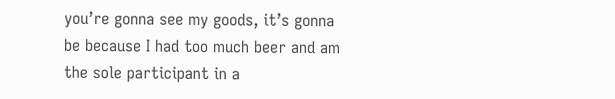you’re gonna see my goods, it’s gonna be because I had too much beer and am the sole participant in a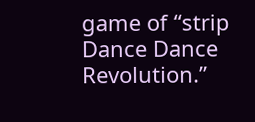game of “strip Dance Dance Revolution.”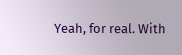Yeah, for real. With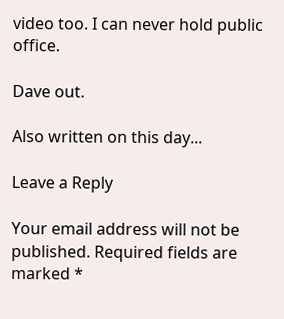video too. I can never hold public office.

Dave out.

Also written on this day...

Leave a Reply

Your email address will not be published. Required fields are marked *